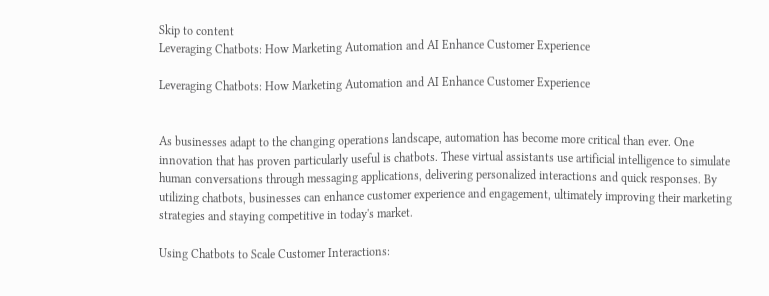Skip to content
Leveraging Chatbots: How Marketing Automation and AI Enhance Customer Experience

Leveraging Chatbots: How Marketing Automation and AI Enhance Customer Experience


As businesses adapt to the changing operations landscape, automation has become more critical than ever. One innovation that has proven particularly useful is chatbots. These virtual assistants use artificial intelligence to simulate human conversations through messaging applications, delivering personalized interactions and quick responses. By utilizing chatbots, businesses can enhance customer experience and engagement, ultimately improving their marketing strategies and staying competitive in today's market.

Using Chatbots to Scale Customer Interactions: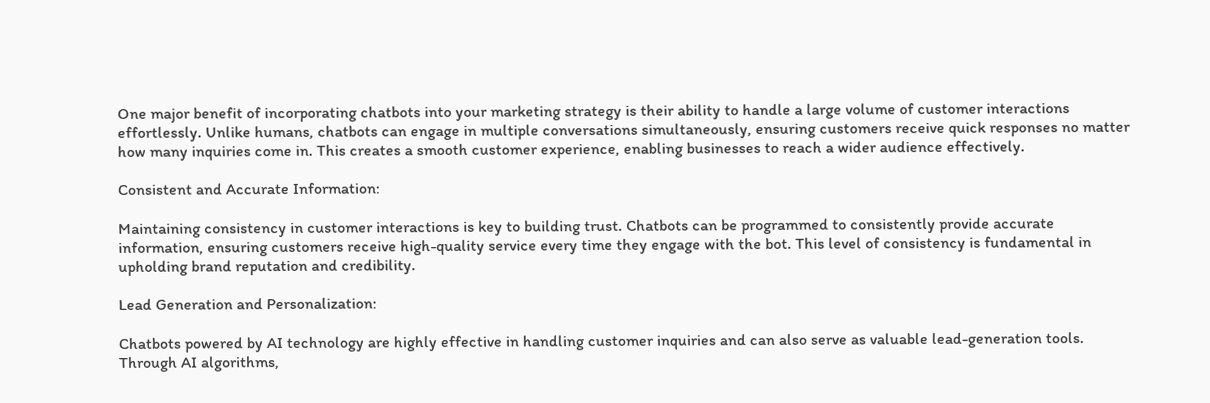One major benefit of incorporating chatbots into your marketing strategy is their ability to handle a large volume of customer interactions effortlessly. Unlike humans, chatbots can engage in multiple conversations simultaneously, ensuring customers receive quick responses no matter how many inquiries come in. This creates a smooth customer experience, enabling businesses to reach a wider audience effectively.

Consistent and Accurate Information:

Maintaining consistency in customer interactions is key to building trust. Chatbots can be programmed to consistently provide accurate information, ensuring customers receive high-quality service every time they engage with the bot. This level of consistency is fundamental in upholding brand reputation and credibility.

Lead Generation and Personalization:

Chatbots powered by AI technology are highly effective in handling customer inquiries and can also serve as valuable lead-generation tools. Through AI algorithms,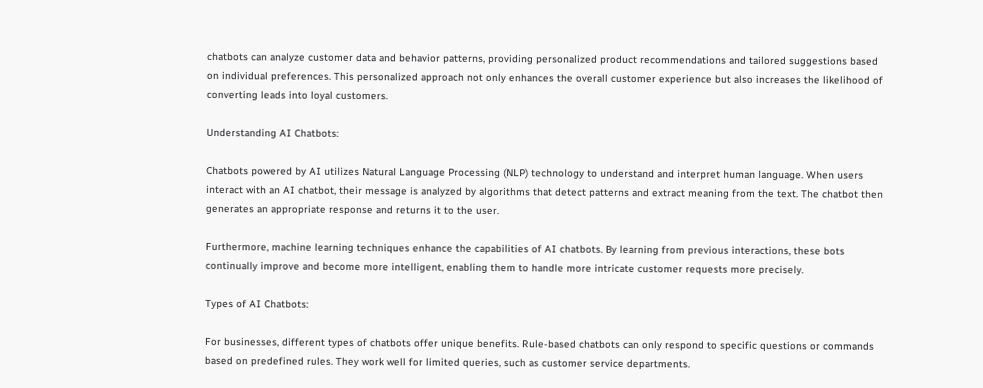chatbots can analyze customer data and behavior patterns, providing personalized product recommendations and tailored suggestions based on individual preferences. This personalized approach not only enhances the overall customer experience but also increases the likelihood of converting leads into loyal customers.

Understanding AI Chatbots:

Chatbots powered by AI utilizes Natural Language Processing (NLP) technology to understand and interpret human language. When users interact with an AI chatbot, their message is analyzed by algorithms that detect patterns and extract meaning from the text. The chatbot then generates an appropriate response and returns it to the user.

Furthermore, machine learning techniques enhance the capabilities of AI chatbots. By learning from previous interactions, these bots continually improve and become more intelligent, enabling them to handle more intricate customer requests more precisely.

Types of AI Chatbots:

For businesses, different types of chatbots offer unique benefits. Rule-based chatbots can only respond to specific questions or commands based on predefined rules. They work well for limited queries, such as customer service departments.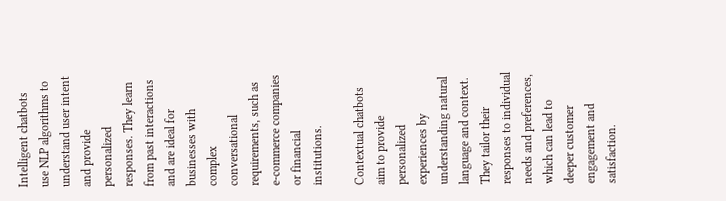Intelligent chatbots use NLP algorithms to understand user intent and provide personalized responses. They learn from past interactions and are ideal for businesses with complex conversational requirements, such as e-commerce companies or financial institutions.

Contextual chatbots aim to provide personalized experiences by understanding natural language and context. They tailor their responses to individual needs and preferences, which can lead to deeper customer engagement and satisfaction.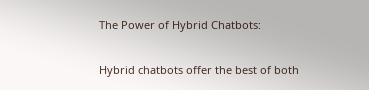The Power of Hybrid Chatbots:

Hybrid chatbots offer the best of both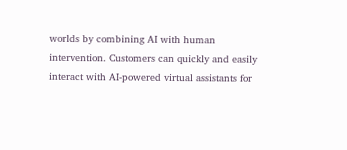worlds by combining AI with human intervention. Customers can quickly and easily interact with AI-powered virtual assistants for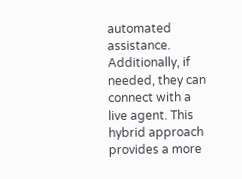automated assistance. Additionally, if needed, they can connect with a live agent. This hybrid approach provides a more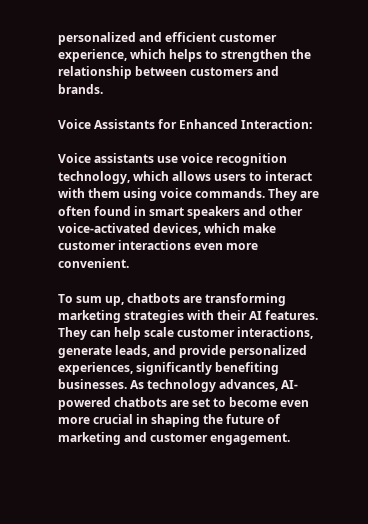personalized and efficient customer experience, which helps to strengthen the relationship between customers and brands.

Voice Assistants for Enhanced Interaction:

Voice assistants use voice recognition technology, which allows users to interact with them using voice commands. They are often found in smart speakers and other voice-activated devices, which make customer interactions even more convenient.

To sum up, chatbots are transforming marketing strategies with their AI features. They can help scale customer interactions, generate leads, and provide personalized experiences, significantly benefiting businesses. As technology advances, AI-powered chatbots are set to become even more crucial in shaping the future of marketing and customer engagement.